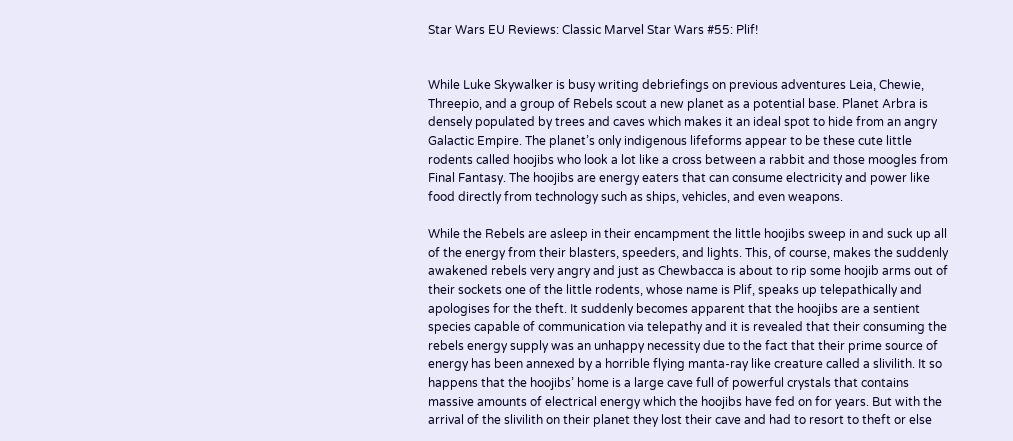Star Wars EU Reviews: Classic Marvel Star Wars #55: Plif!


While Luke Skywalker is busy writing debriefings on previous adventures Leia, Chewie, Threepio, and a group of Rebels scout a new planet as a potential base. Planet Arbra is densely populated by trees and caves which makes it an ideal spot to hide from an angry Galactic Empire. The planet’s only indigenous lifeforms appear to be these cute little rodents called hoojibs who look a lot like a cross between a rabbit and those moogles from Final Fantasy. The hoojibs are energy eaters that can consume electricity and power like food directly from technology such as ships, vehicles, and even weapons.

While the Rebels are asleep in their encampment the little hoojibs sweep in and suck up all of the energy from their blasters, speeders, and lights. This, of course, makes the suddenly awakened rebels very angry and just as Chewbacca is about to rip some hoojib arms out of their sockets one of the little rodents, whose name is Plif, speaks up telepathically and apologises for the theft. It suddenly becomes apparent that the hoojibs are a sentient species capable of communication via telepathy and it is revealed that their consuming the rebels energy supply was an unhappy necessity due to the fact that their prime source of energy has been annexed by a horrible flying manta-ray like creature called a slivilith. It so happens that the hoojibs’ home is a large cave full of powerful crystals that contains massive amounts of electrical energy which the hoojibs have fed on for years. But with the arrival of the slivilith on their planet they lost their cave and had to resort to theft or else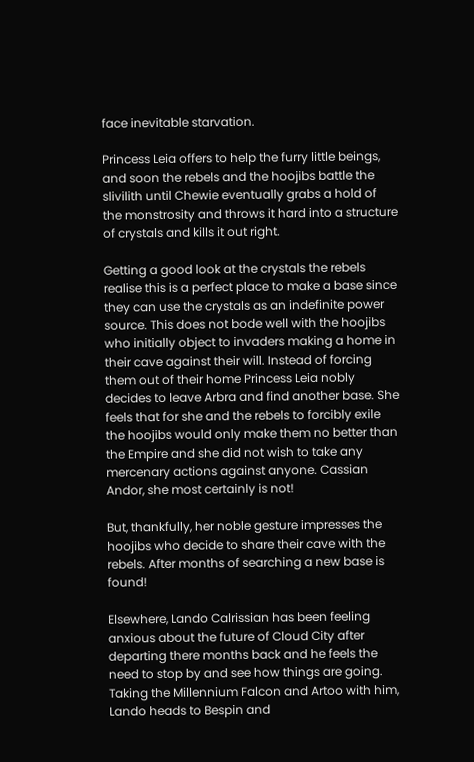face inevitable starvation.

Princess Leia offers to help the furry little beings, and soon the rebels and the hoojibs battle the slivilith until Chewie eventually grabs a hold of the monstrosity and throws it hard into a structure of crystals and kills it out right.

Getting a good look at the crystals the rebels realise this is a perfect place to make a base since they can use the crystals as an indefinite power source. This does not bode well with the hoojibs who initially object to invaders making a home in their cave against their will. Instead of forcing them out of their home Princess Leia nobly decides to leave Arbra and find another base. She feels that for she and the rebels to forcibly exile the hoojibs would only make them no better than the Empire and she did not wish to take any mercenary actions against anyone. Cassian Andor, she most certainly is not!

But, thankfully, her noble gesture impresses the hoojibs who decide to share their cave with the rebels. After months of searching a new base is found!

Elsewhere, Lando Calrissian has been feeling anxious about the future of Cloud City after departing there months back and he feels the need to stop by and see how things are going. Taking the Millennium Falcon and Artoo with him, Lando heads to Bespin and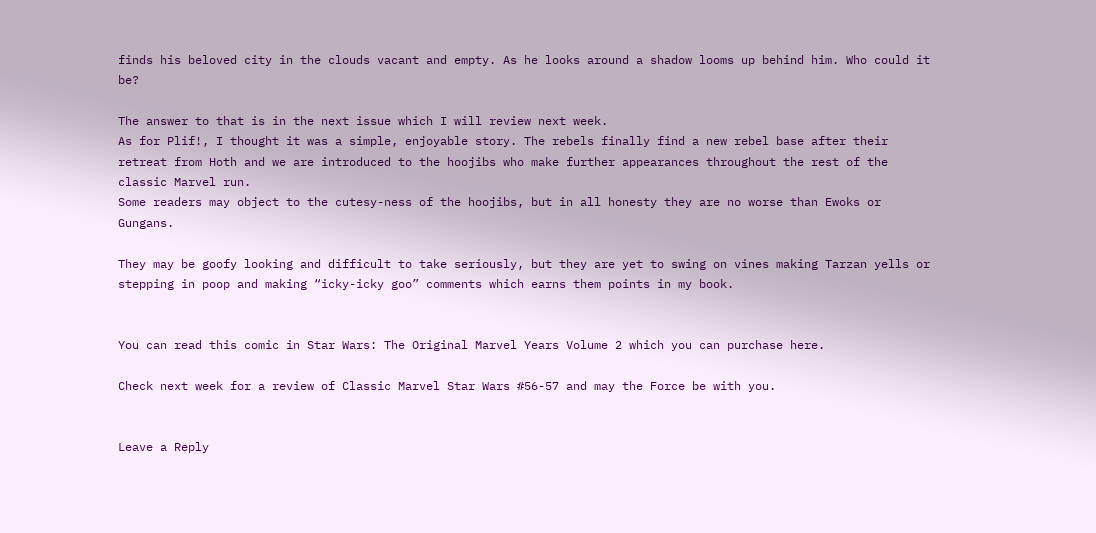finds his beloved city in the clouds vacant and empty. As he looks around a shadow looms up behind him. Who could it be?

The answer to that is in the next issue which I will review next week.
As for Plif!, I thought it was a simple, enjoyable story. The rebels finally find a new rebel base after their retreat from Hoth and we are introduced to the hoojibs who make further appearances throughout the rest of the classic Marvel run.
Some readers may object to the cutesy-ness of the hoojibs, but in all honesty they are no worse than Ewoks or Gungans.

They may be goofy looking and difficult to take seriously, but they are yet to swing on vines making Tarzan yells or stepping in poop and making “icky-icky goo” comments which earns them points in my book.


You can read this comic in Star Wars: The Original Marvel Years Volume 2 which you can purchase here.

Check next week for a review of Classic Marvel Star Wars #56-57 and may the Force be with you.


Leave a Reply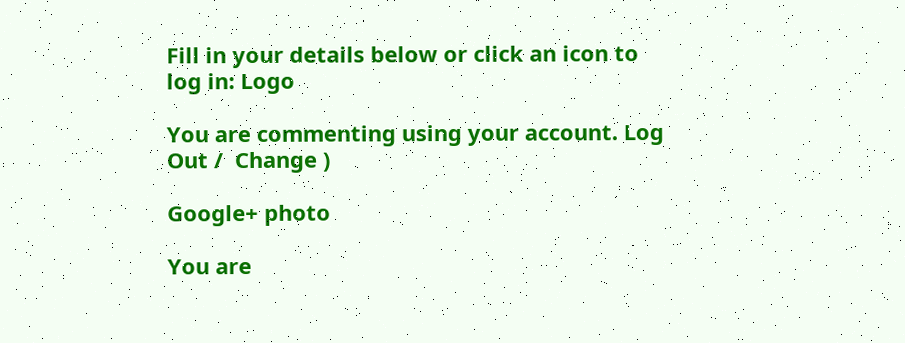Fill in your details below or click an icon to log in: Logo

You are commenting using your account. Log Out /  Change )

Google+ photo

You are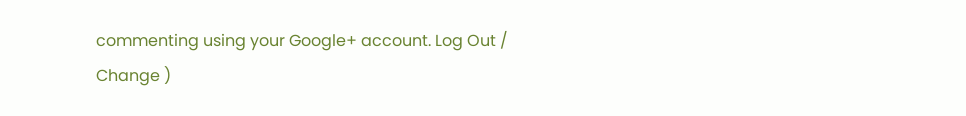commenting using your Google+ account. Log Out /  Change )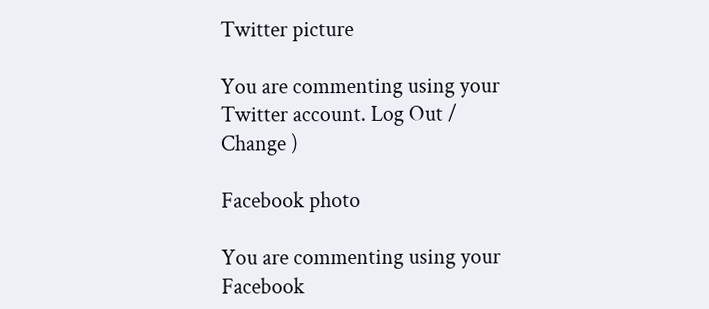Twitter picture

You are commenting using your Twitter account. Log Out /  Change )

Facebook photo

You are commenting using your Facebook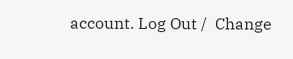account. Log Out /  Change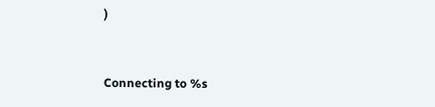)


Connecting to %s